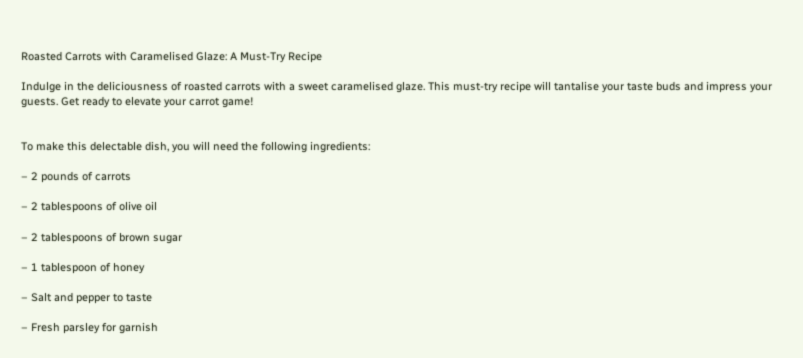Roasted Carrots with Caramelised Glaze: A Must-Try Recipe

Indulge in the deliciousness of roasted carrots with a sweet caramelised glaze. This must-try recipe will tantalise your taste buds and impress your guests. Get ready to elevate your carrot game!


To make this delectable dish, you will need the following ingredients:

– 2 pounds of carrots

– 2 tablespoons of olive oil

– 2 tablespoons of brown sugar

– 1 tablespoon of honey

– Salt and pepper to taste

– Fresh parsley for garnish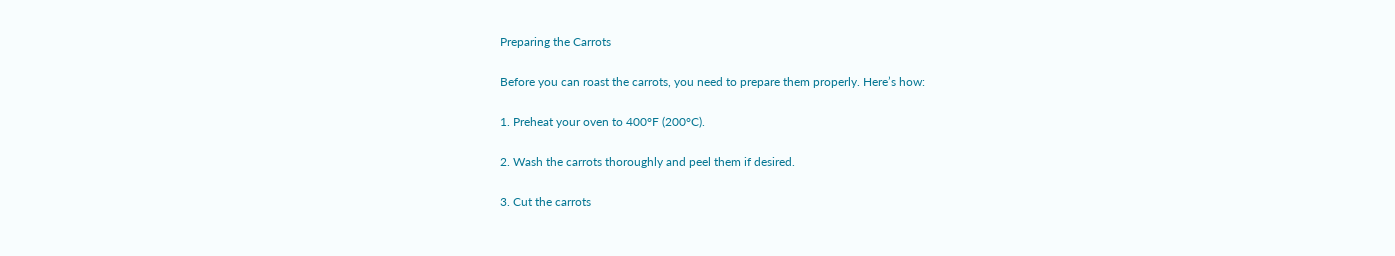Preparing the Carrots

Before you can roast the carrots, you need to prepare them properly. Here’s how:

1. Preheat your oven to 400°F (200°C).

2. Wash the carrots thoroughly and peel them if desired.

3. Cut the carrots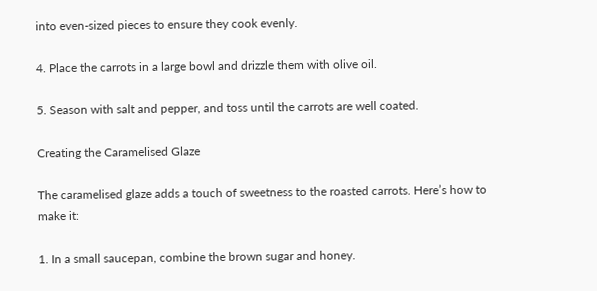into even-sized pieces to ensure they cook evenly.

4. Place the carrots in a large bowl and drizzle them with olive oil.

5. Season with salt and pepper, and toss until the carrots are well coated.

Creating the Caramelised Glaze

The caramelised glaze adds a touch of sweetness to the roasted carrots. Here’s how to make it:

1. In a small saucepan, combine the brown sugar and honey.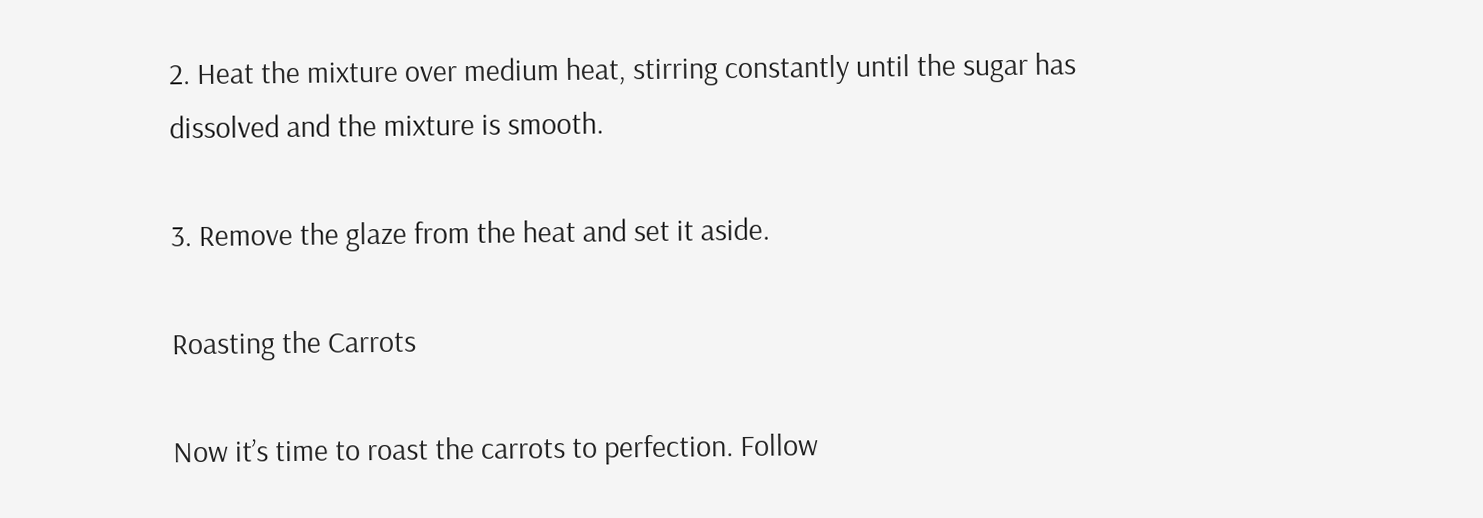2. Heat the mixture over medium heat, stirring constantly until the sugar has dissolved and the mixture is smooth.

3. Remove the glaze from the heat and set it aside.

Roasting the Carrots

Now it’s time to roast the carrots to perfection. Follow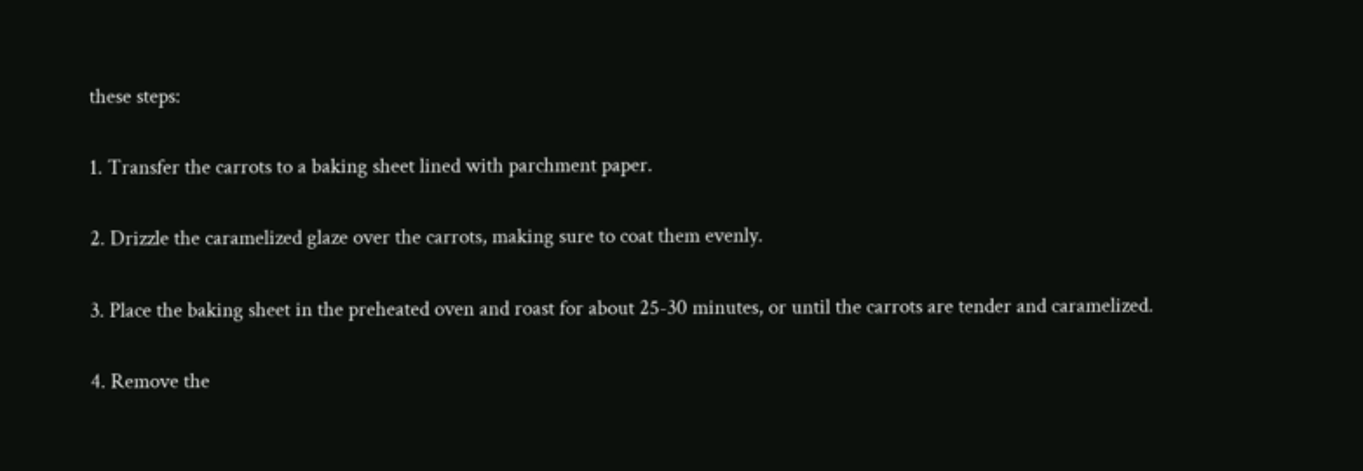these steps:

1. Transfer the carrots to a baking sheet lined with parchment paper.

2. Drizzle the caramelized glaze over the carrots, making sure to coat them evenly.

3. Place the baking sheet in the preheated oven and roast for about 25-30 minutes, or until the carrots are tender and caramelized.

4. Remove the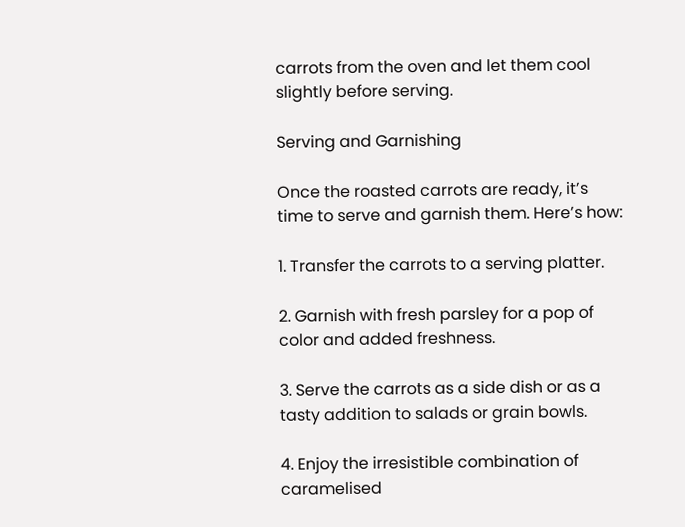carrots from the oven and let them cool slightly before serving.

Serving and Garnishing

Once the roasted carrots are ready, it’s time to serve and garnish them. Here’s how:

1. Transfer the carrots to a serving platter.

2. Garnish with fresh parsley for a pop of color and added freshness.

3. Serve the carrots as a side dish or as a tasty addition to salads or grain bowls.

4. Enjoy the irresistible combination of caramelised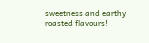sweetness and earthy roasted flavours!